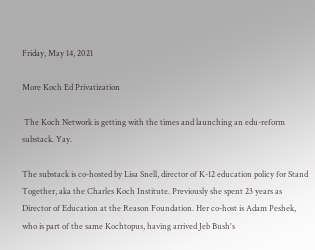Friday, May 14, 2021

More Koch Ed Privatization

 The Koch Network is getting with the times and launching an edu-reform substack. Yay.

The substack is co-hosted by Lisa Snell, director of K-12 education policy for Stand Together, aka the Charles Koch Institute. Previously she spent 23 years as Director of Education at the Reason Foundation. Her co-host is Adam Peshek, who is part of the same Kochtopus, having arrived Jeb Bush's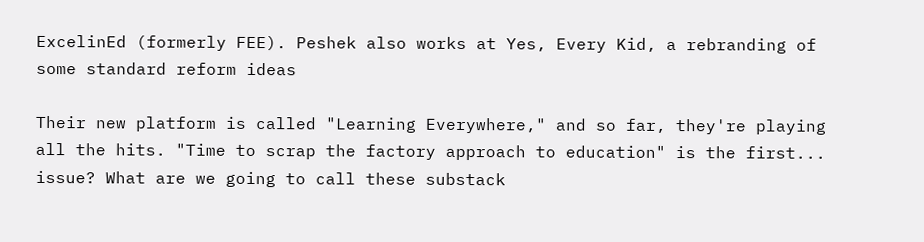ExcelinEd (formerly FEE). Peshek also works at Yes, Every Kid, a rebranding of some standard reform ideas

Their new platform is called "Learning Everywhere," and so far, they're playing all the hits. "Time to scrap the factory approach to education" is the first... issue? What are we going to call these substack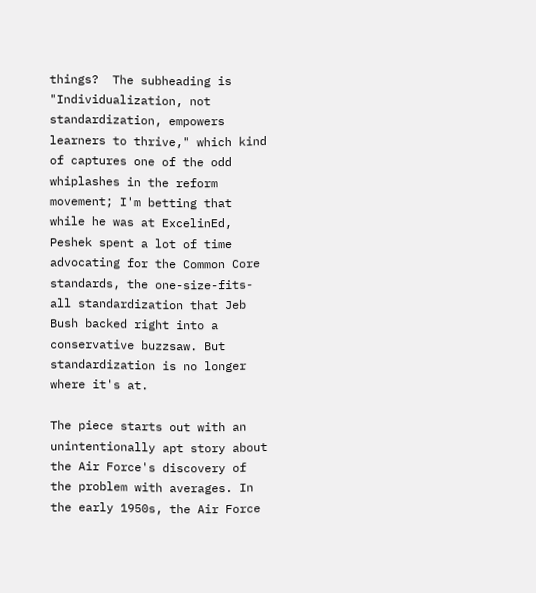things?  The subheading is "Individualization, not standardization, empowers learners to thrive," which kind of captures one of the odd whiplashes in the reform movement; I'm betting that while he was at ExcelinEd, Peshek spent a lot of time advocating for the Common Core standards, the one-size-fits-all standardization that Jeb Bush backed right into a conservative buzzsaw. But standardization is no longer where it's at.

The piece starts out with an unintentionally apt story about the Air Force's discovery of the problem with averages. In the early 1950s, the Air Force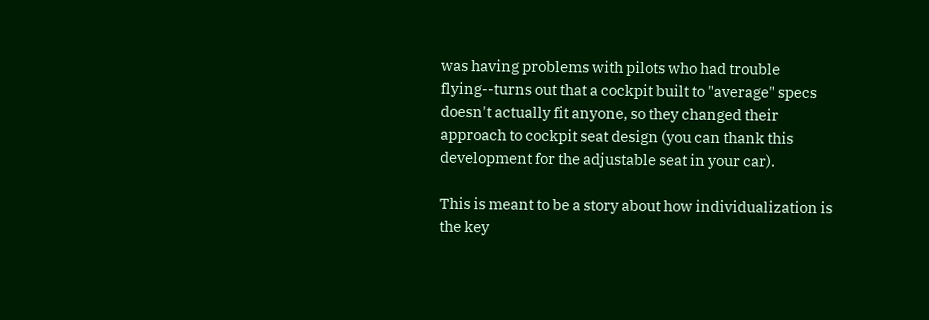was having problems with pilots who had trouble flying--turns out that a cockpit built to "average" specs doesn't actually fit anyone, so they changed their approach to cockpit seat design (you can thank this development for the adjustable seat in your car).

This is meant to be a story about how individualization is the key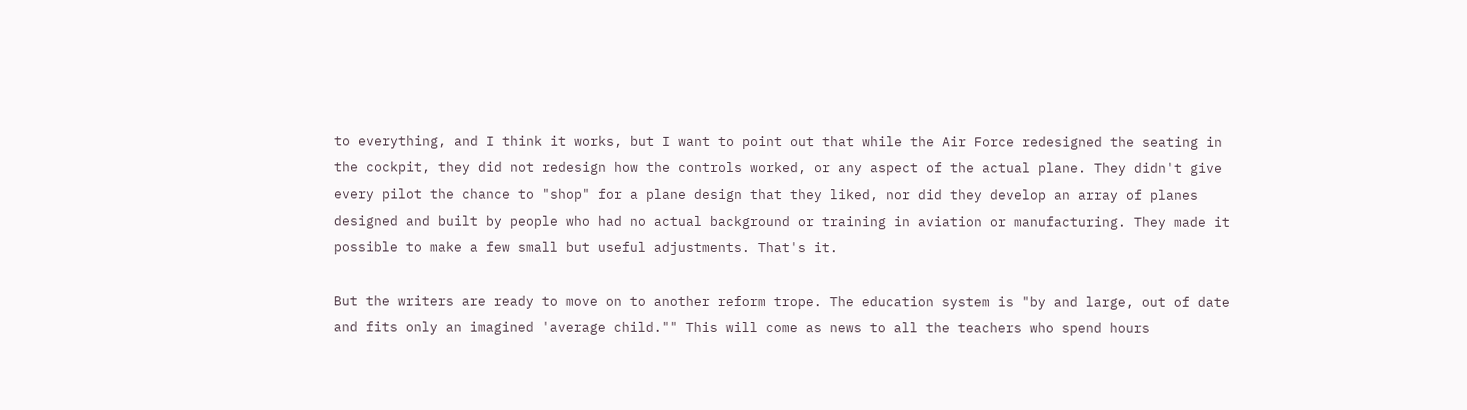to everything, and I think it works, but I want to point out that while the Air Force redesigned the seating in the cockpit, they did not redesign how the controls worked, or any aspect of the actual plane. They didn't give every pilot the chance to "shop" for a plane design that they liked, nor did they develop an array of planes designed and built by people who had no actual background or training in aviation or manufacturing. They made it possible to make a few small but useful adjustments. That's it.

But the writers are ready to move on to another reform trope. The education system is "by and large, out of date and fits only an imagined 'average child."" This will come as news to all the teachers who spend hours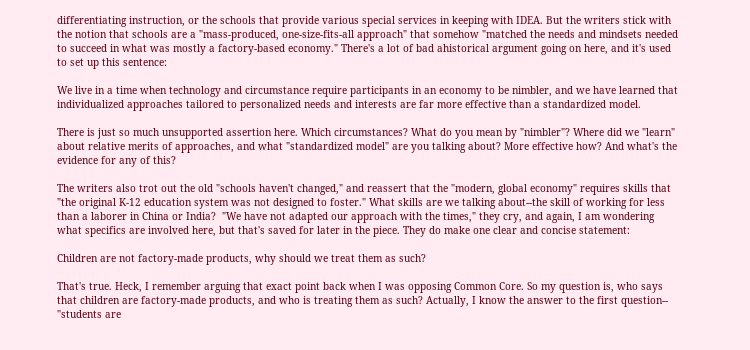differentiating instruction, or the schools that provide various special services in keeping with IDEA. But the writers stick with the notion that schools are a "mass-produced, one-size-fits-all approach" that somehow "matched the needs and mindsets needed to succeed in what was mostly a factory-based economy." There's a lot of bad ahistorical argument going on here, and it's used to set up this sentence:

We live in a time when technology and circumstance require participants in an economy to be nimbler, and we have learned that individualized approaches tailored to personalized needs and interests are far more effective than a standardized model.

There is just so much unsupported assertion here. Which circumstances? What do you mean by "nimbler"? Where did we "learn" about relative merits of approaches, and what "standardized model" are you talking about? More effective how? And what's the evidence for any of this?

The writers also trot out the old "schools haven't changed," and reassert that the "modern, global economy" requires skills that "the original K-12 education system was not designed to foster." What skills are we talking about--the skill of working for less than a laborer in China or India?  "We have not adapted our approach with the times," they cry, and again, I am wondering what specifics are involved here, but that's saved for later in the piece. They do make one clear and concise statement:

Children are not factory-made products, why should we treat them as such?

That's true. Heck, I remember arguing that exact point back when I was opposing Common Core. So my question is, who says that children are factory-made products, and who is treating them as such? Actually, I know the answer to the first question-- "students are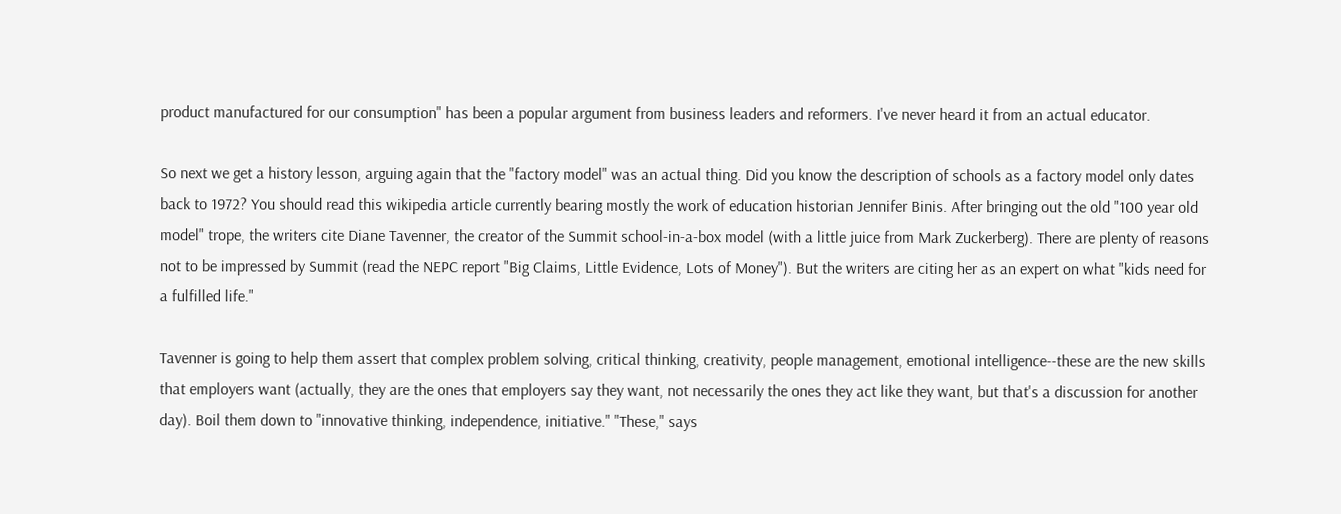product manufactured for our consumption" has been a popular argument from business leaders and reformers. I've never heard it from an actual educator.

So next we get a history lesson, arguing again that the "factory model" was an actual thing. Did you know the description of schools as a factory model only dates back to 1972? You should read this wikipedia article currently bearing mostly the work of education historian Jennifer Binis. After bringing out the old "100 year old model" trope, the writers cite Diane Tavenner, the creator of the Summit school-in-a-box model (with a little juice from Mark Zuckerberg). There are plenty of reasons not to be impressed by Summit (read the NEPC report "Big Claims, Little Evidence, Lots of Money"). But the writers are citing her as an expert on what "kids need for a fulfilled life."

Tavenner is going to help them assert that complex problem solving, critical thinking, creativity, people management, emotional intelligence--these are the new skills that employers want (actually, they are the ones that employers say they want, not necessarily the ones they act like they want, but that's a discussion for another day). Boil them down to "innovative thinking, independence, initiative." "These," says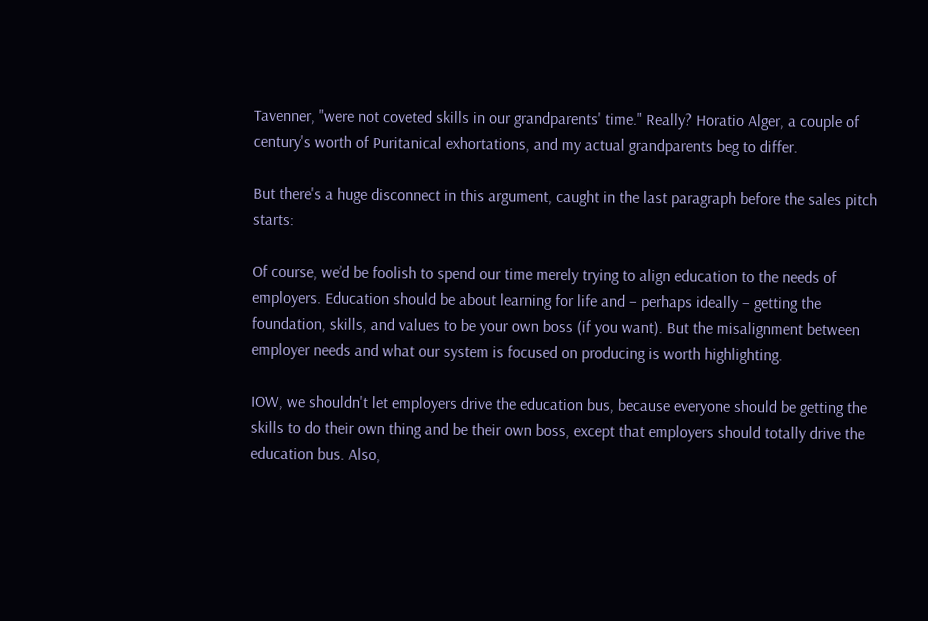Tavenner, "were not coveted skills in our grandparents' time." Really? Horatio Alger, a couple of century's worth of Puritanical exhortations, and my actual grandparents beg to differ.

But there's a huge disconnect in this argument, caught in the last paragraph before the sales pitch starts:

Of course, we’d be foolish to spend our time merely trying to align education to the needs of employers. Education should be about learning for life and – perhaps ideally – getting the foundation, skills, and values to be your own boss (if you want). But the misalignment between employer needs and what our system is focused on producing is worth highlighting.

IOW, we shouldn't let employers drive the education bus, because everyone should be getting the skills to do their own thing and be their own boss, except that employers should totally drive the education bus. Also,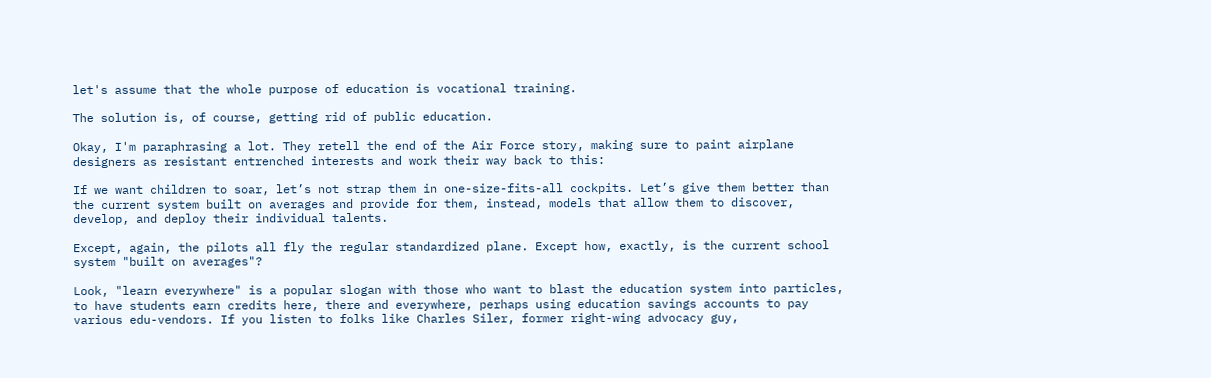let's assume that the whole purpose of education is vocational training.

The solution is, of course, getting rid of public education.

Okay, I'm paraphrasing a lot. They retell the end of the Air Force story, making sure to paint airplane designers as resistant entrenched interests and work their way back to this:

If we want children to soar, let’s not strap them in one-size-fits-all cockpits. Let’s give them better than the current system built on averages and provide for them, instead, models that allow them to discover, develop, and deploy their individual talents.

Except, again, the pilots all fly the regular standardized plane. Except how, exactly, is the current school system "built on averages"?

Look, "learn everywhere" is a popular slogan with those who want to blast the education system into particles, to have students earn credits here, there and everywhere, perhaps using education savings accounts to pay various edu-vendors. If you listen to folks like Charles Siler, former right-wing advocacy guy,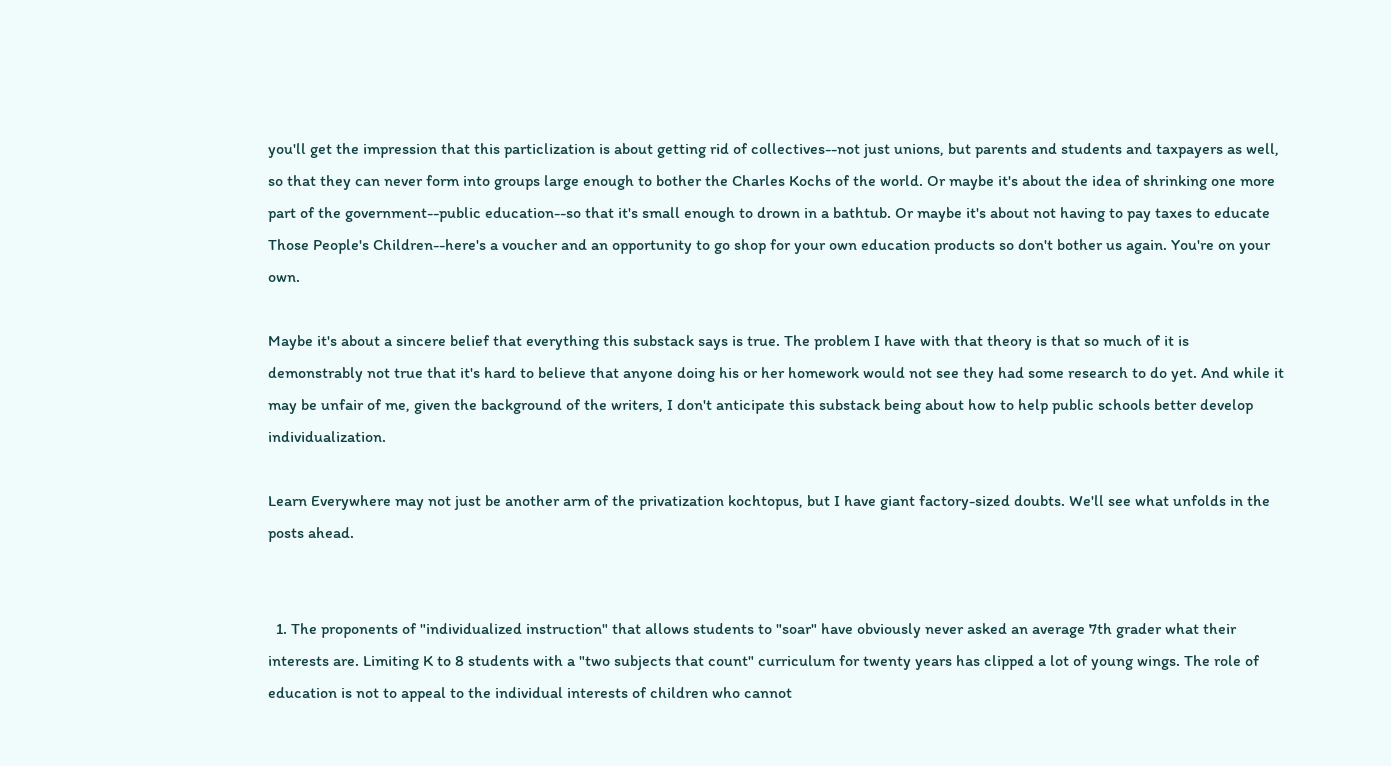you'll get the impression that this particlization is about getting rid of collectives--not just unions, but parents and students and taxpayers as well, so that they can never form into groups large enough to bother the Charles Kochs of the world. Or maybe it's about the idea of shrinking one more part of the government--public education--so that it's small enough to drown in a bathtub. Or maybe it's about not having to pay taxes to educate Those People's Children--here's a voucher and an opportunity to go shop for your own education products so don't bother us again. You're on your own.

Maybe it's about a sincere belief that everything this substack says is true. The problem I have with that theory is that so much of it is demonstrably not true that it's hard to believe that anyone doing his or her homework would not see they had some research to do yet. And while it may be unfair of me, given the background of the writers, I don't anticipate this substack being about how to help public schools better develop individualization.

Learn Everywhere may not just be another arm of the privatization kochtopus, but I have giant factory-sized doubts. We'll see what unfolds in the posts ahead.


  1. The proponents of "individualized instruction" that allows students to "soar" have obviously never asked an average 7th grader what their interests are. Limiting K to 8 students with a "two subjects that count" curriculum for twenty years has clipped a lot of young wings. The role of education is not to appeal to the individual interests of children who cannot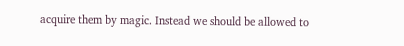acquire them by magic. Instead we should be allowed to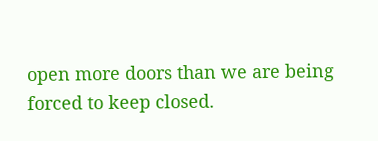open more doors than we are being forced to keep closed.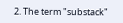2. The term "substack"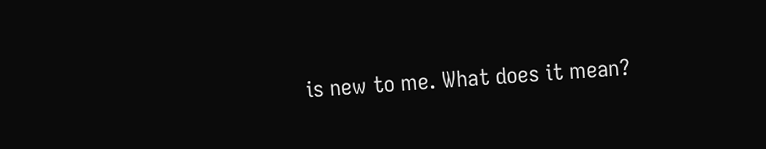is new to me. What does it mean?